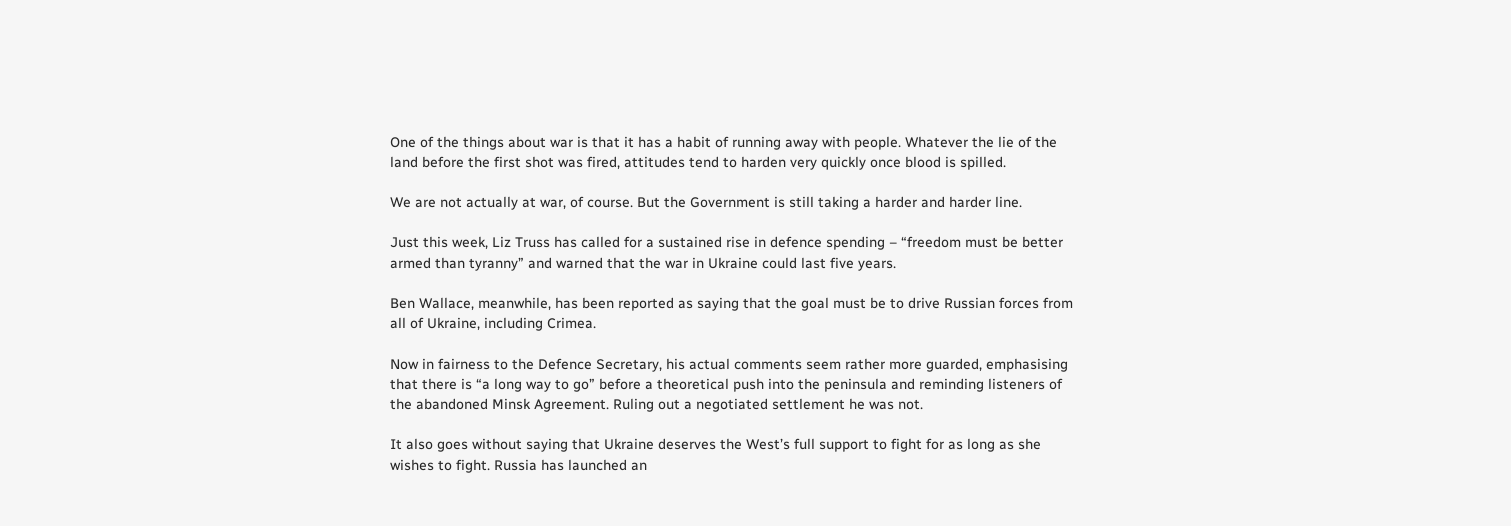One of the things about war is that it has a habit of running away with people. Whatever the lie of the land before the first shot was fired, attitudes tend to harden very quickly once blood is spilled.

We are not actually at war, of course. But the Government is still taking a harder and harder line.

Just this week, Liz Truss has called for a sustained rise in defence spending – “freedom must be better armed than tyranny” and warned that the war in Ukraine could last five years.

Ben Wallace, meanwhile, has been reported as saying that the goal must be to drive Russian forces from all of Ukraine, including Crimea.

Now in fairness to the Defence Secretary, his actual comments seem rather more guarded, emphasising that there is “a long way to go” before a theoretical push into the peninsula and reminding listeners of the abandoned Minsk Agreement. Ruling out a negotiated settlement he was not.

It also goes without saying that Ukraine deserves the West’s full support to fight for as long as she wishes to fight. Russia has launched an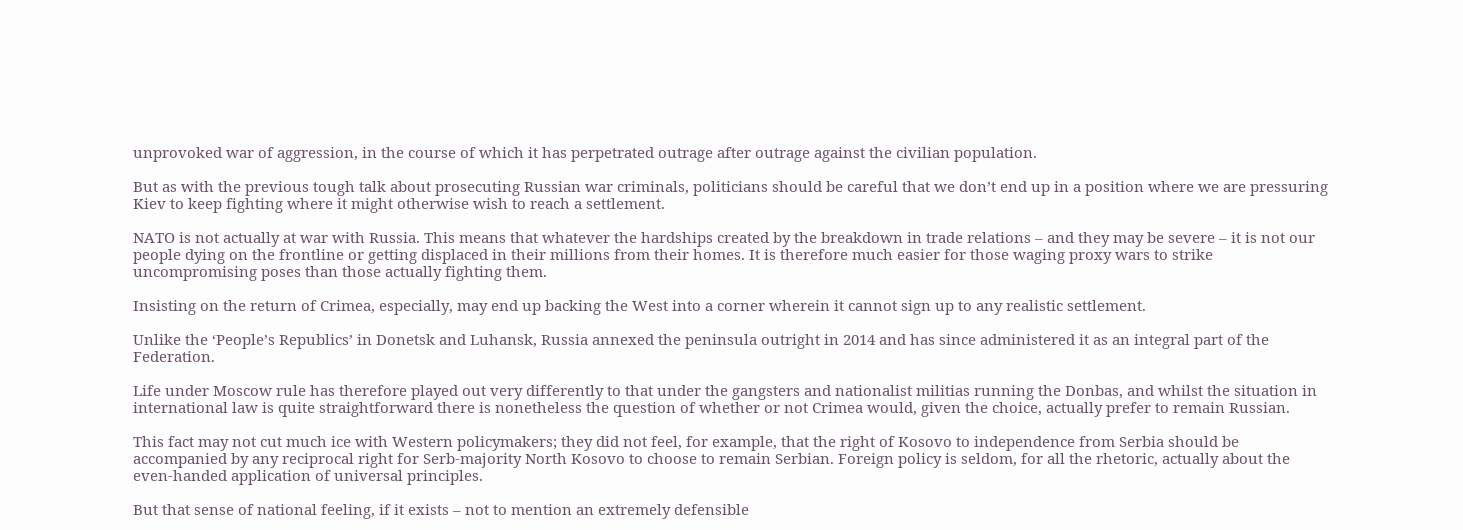unprovoked war of aggression, in the course of which it has perpetrated outrage after outrage against the civilian population.

But as with the previous tough talk about prosecuting Russian war criminals, politicians should be careful that we don’t end up in a position where we are pressuring Kiev to keep fighting where it might otherwise wish to reach a settlement.

NATO is not actually at war with Russia. This means that whatever the hardships created by the breakdown in trade relations – and they may be severe – it is not our people dying on the frontline or getting displaced in their millions from their homes. It is therefore much easier for those waging proxy wars to strike uncompromising poses than those actually fighting them.

Insisting on the return of Crimea, especially, may end up backing the West into a corner wherein it cannot sign up to any realistic settlement.

Unlike the ‘People’s Republics’ in Donetsk and Luhansk, Russia annexed the peninsula outright in 2014 and has since administered it as an integral part of the Federation.

Life under Moscow rule has therefore played out very differently to that under the gangsters and nationalist militias running the Donbas, and whilst the situation in international law is quite straightforward there is nonetheless the question of whether or not Crimea would, given the choice, actually prefer to remain Russian.

This fact may not cut much ice with Western policymakers; they did not feel, for example, that the right of Kosovo to independence from Serbia should be accompanied by any reciprocal right for Serb-majority North Kosovo to choose to remain Serbian. Foreign policy is seldom, for all the rhetoric, actually about the even-handed application of universal principles.

But that sense of national feeling, if it exists – not to mention an extremely defensible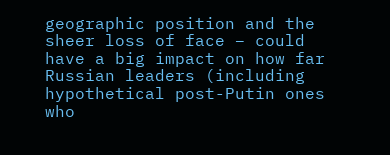geographic position and the sheer loss of face – could have a big impact on how far Russian leaders (including hypothetical post-Putin ones who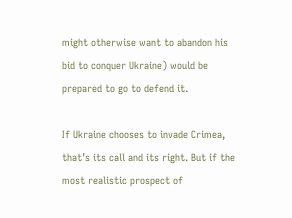might otherwise want to abandon his bid to conquer Ukraine) would be prepared to go to defend it.

If Ukraine chooses to invade Crimea, that’s its call and its right. But if the most realistic prospect of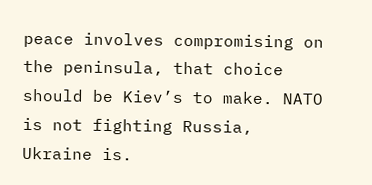peace involves compromising on the peninsula, that choice should be Kiev’s to make. NATO is not fighting Russia, Ukraine is.